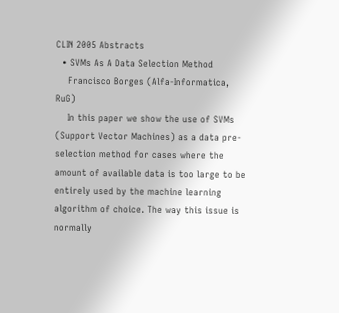CLIN 2005 Abstracts
  • SVMs As A Data Selection Method
    Francisco Borges (Alfa-Informatica, RuG)
    In this paper we show the use of SVMs (Support Vector Machines) as a data pre-selection method for cases where the amount of available data is too large to be entirely used by the machine learning algorithm of choice. The way this issue is normally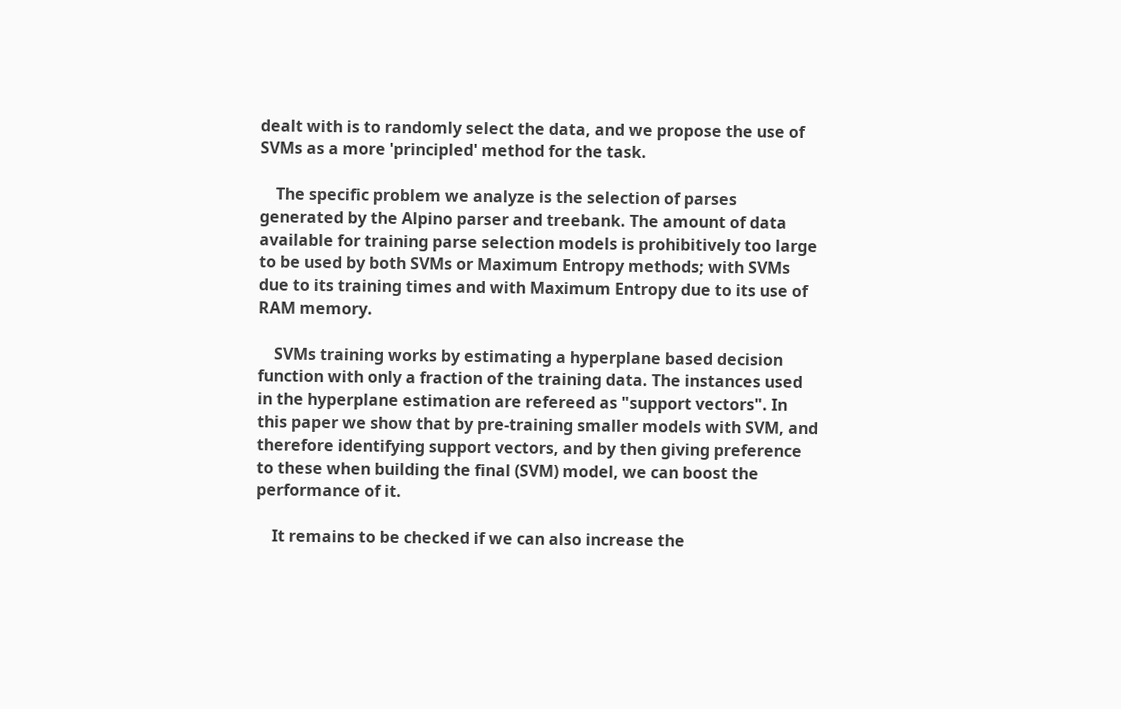dealt with is to randomly select the data, and we propose the use of SVMs as a more 'principled' method for the task.

    The specific problem we analyze is the selection of parses generated by the Alpino parser and treebank. The amount of data available for training parse selection models is prohibitively too large to be used by both SVMs or Maximum Entropy methods; with SVMs due to its training times and with Maximum Entropy due to its use of RAM memory.

    SVMs training works by estimating a hyperplane based decision function with only a fraction of the training data. The instances used in the hyperplane estimation are refereed as "support vectors". In this paper we show that by pre-training smaller models with SVM, and therefore identifying support vectors, and by then giving preference to these when building the final (SVM) model, we can boost the performance of it.

    It remains to be checked if we can also increase the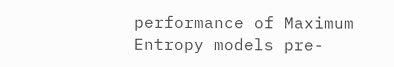performance of Maximum Entropy models pre-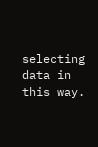selecting data in this way.